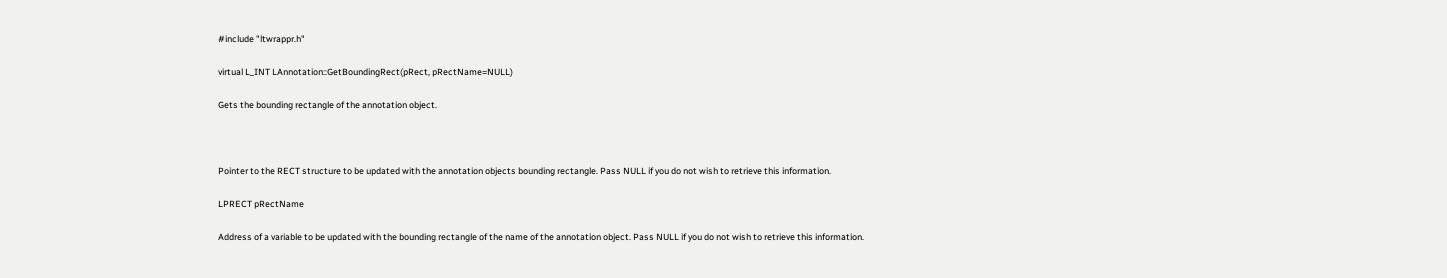#include "ltwrappr.h"

virtual L_INT LAnnotation::GetBoundingRect(pRect, pRectName=NULL)

Gets the bounding rectangle of the annotation object.



Pointer to the RECT structure to be updated with the annotation objects bounding rectangle. Pass NULL if you do not wish to retrieve this information.

LPRECT pRectName

Address of a variable to be updated with the bounding rectangle of the name of the annotation object. Pass NULL if you do not wish to retrieve this information.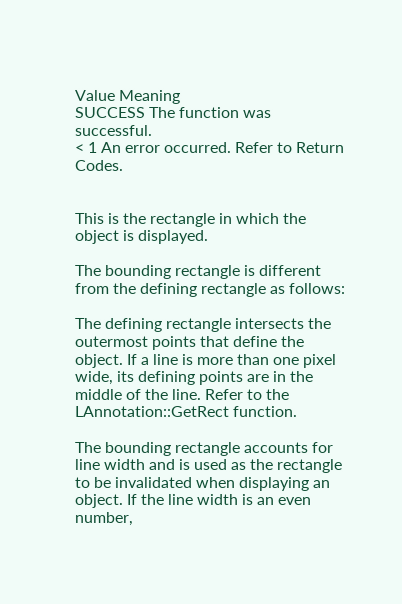Value Meaning
SUCCESS The function was successful.
< 1 An error occurred. Refer to Return Codes.


This is the rectangle in which the object is displayed.

The bounding rectangle is different from the defining rectangle as follows:

The defining rectangle intersects the outermost points that define the object. If a line is more than one pixel wide, its defining points are in the middle of the line. Refer to the LAnnotation::GetRect function.

The bounding rectangle accounts for line width and is used as the rectangle to be invalidated when displaying an object. If the line width is an even number,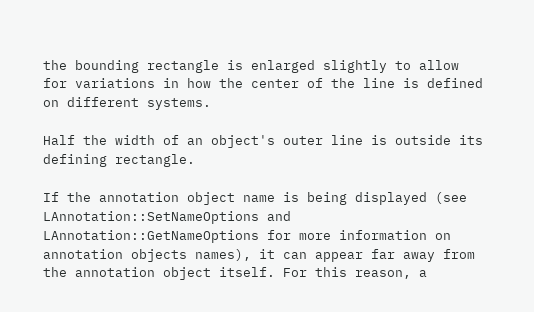the bounding rectangle is enlarged slightly to allow for variations in how the center of the line is defined on different systems.

Half the width of an object's outer line is outside its defining rectangle.

If the annotation object name is being displayed (see LAnnotation::SetNameOptions and LAnnotation::GetNameOptions for more information on annotation objects names), it can appear far away from the annotation object itself. For this reason, a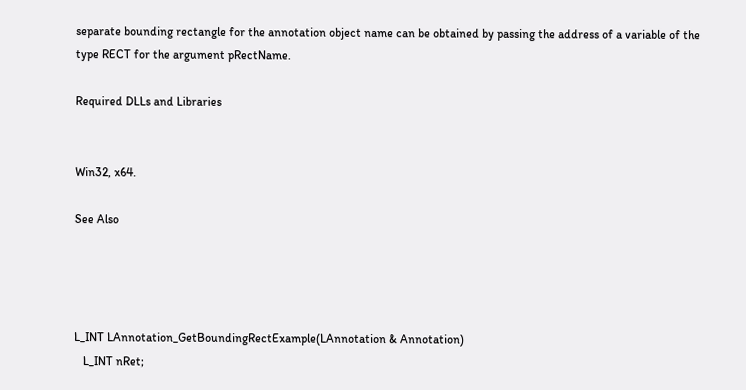separate bounding rectangle for the annotation object name can be obtained by passing the address of a variable of the type RECT for the argument pRectName.

Required DLLs and Libraries


Win32, x64.

See Also




L_INT LAnnotation_GetBoundingRectExample(LAnnotation & Annotation)
   L_INT nRet;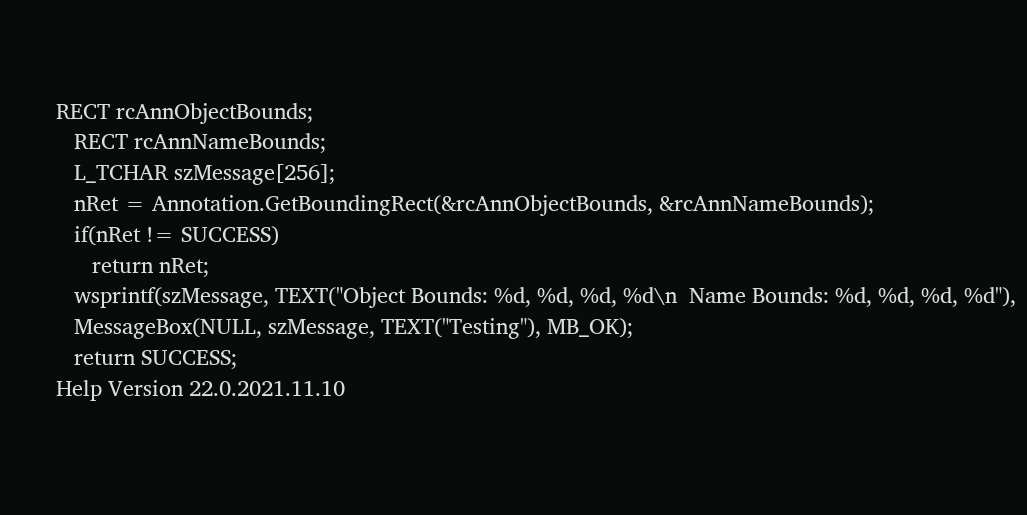RECT rcAnnObjectBounds;
   RECT rcAnnNameBounds;
   L_TCHAR szMessage[256];
   nRet = Annotation.GetBoundingRect(&rcAnnObjectBounds, &rcAnnNameBounds);
   if(nRet != SUCCESS)
      return nRet;
   wsprintf(szMessage, TEXT("Object Bounds: %d, %d, %d, %d\n  Name Bounds: %d, %d, %d, %d"),
   MessageBox(NULL, szMessage, TEXT("Testing"), MB_OK);
   return SUCCESS;
Help Version 22.0.2021.11.10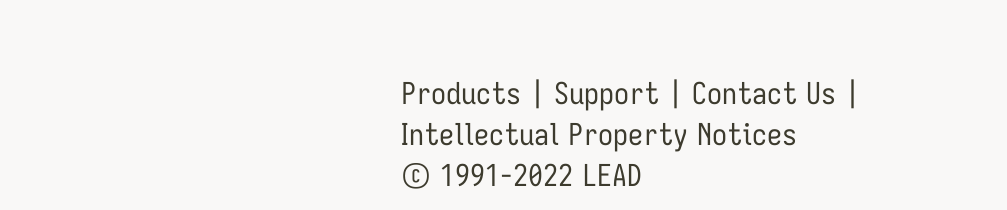Products | Support | Contact Us | Intellectual Property Notices
© 1991-2022 LEAD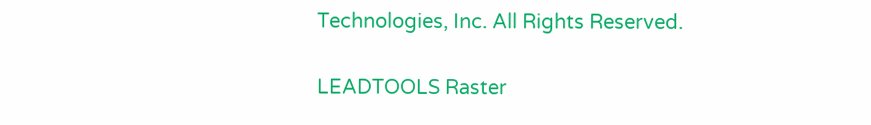Technologies, Inc. All Rights Reserved.

LEADTOOLS Raster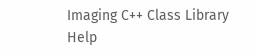Imaging C++ Class Library Help